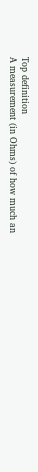Top definition
A measurement (in Ohms) of how much an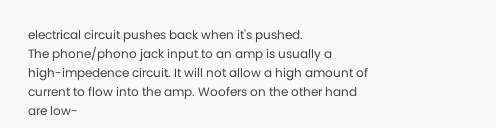electrical circuit pushes back when it's pushed.
The phone/phono jack input to an amp is usually a high-impedence circuit. It will not allow a high amount of current to flow into the amp. Woofers on the other hand are low-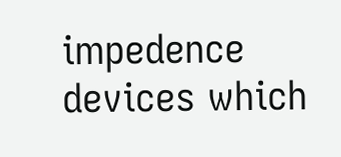impedence devices which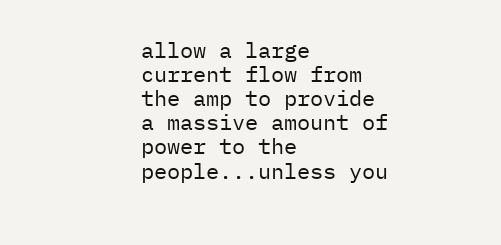allow a large current flow from the amp to provide a massive amount of power to the people...unless you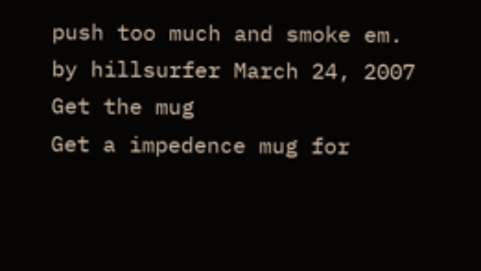push too much and smoke em.
by hillsurfer March 24, 2007
Get the mug
Get a impedence mug for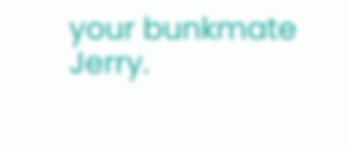your bunkmate Jerry.